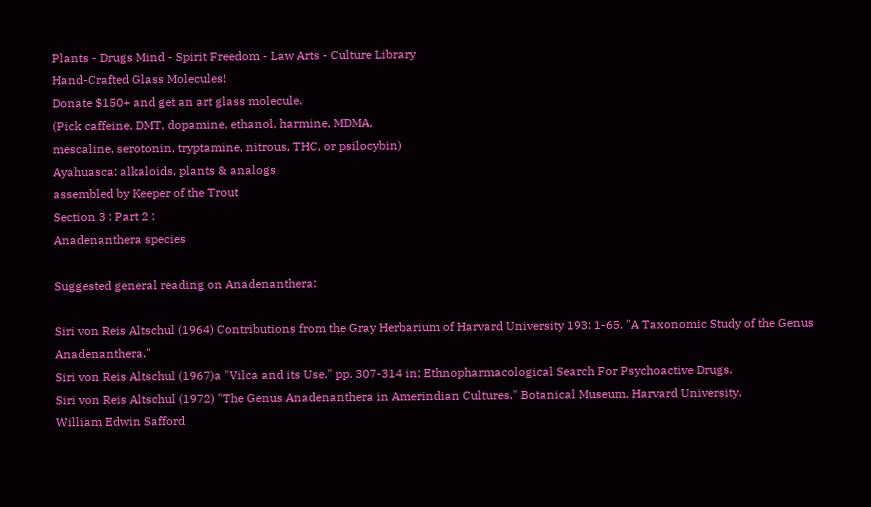Plants - Drugs Mind - Spirit Freedom - Law Arts - Culture Library
Hand-Crafted Glass Molecules!
Donate $150+ and get an art glass molecule.
(Pick caffeine, DMT, dopamine, ethanol, harmine, MDMA,
mescaline, serotonin, tryptamine, nitrous, THC, or psilocybin)
Ayahuasca: alkaloids, plants & analogs
assembled by Keeper of the Trout
Section 3 : Part 2 :
Anadenanthera species

Suggested general reading on Anadenanthera:

Siri von Reis Altschul (1964) Contributions from the Gray Herbarium of Harvard University 193: 1-65. "A Taxonomic Study of the Genus Anadenanthera."
Siri von Reis Altschul (1967)a "Vilca and its Use." pp. 307-314 in; Ethnopharmacological Search For Psychoactive Drugs.
Siri von Reis Altschul (1972) "The Genus Anadenanthera in Amerindian Cultures." Botanical Museum, Harvard University.
William Edwin Safford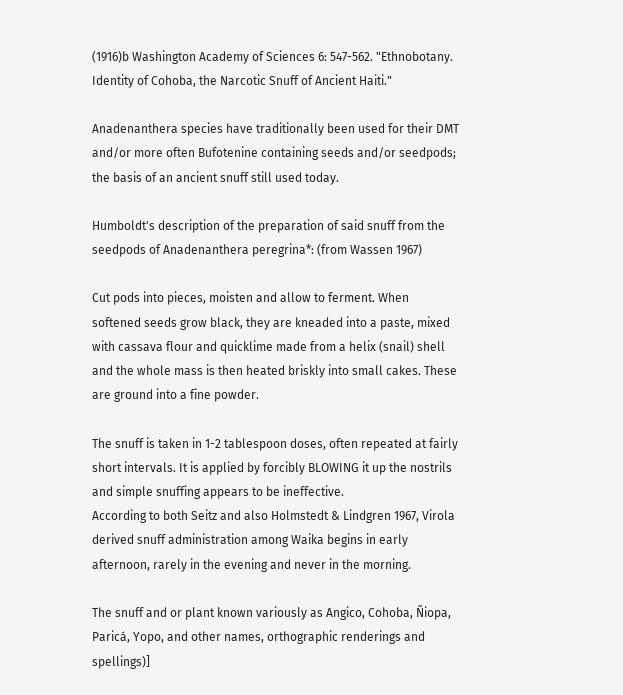(1916)b Washington Academy of Sciences 6: 547-562. "Ethnobotany. Identity of Cohoba, the Narcotic Snuff of Ancient Haiti."

Anadenanthera species have traditionally been used for their DMT and/or more often Bufotenine containing seeds and/or seedpods; the basis of an ancient snuff still used today.

Humboldt's description of the preparation of said snuff from the seedpods of Anadenanthera peregrina*: (from Wassen 1967)

Cut pods into pieces, moisten and allow to ferment. When softened seeds grow black, they are kneaded into a paste, mixed with cassava flour and quicklime made from a helix (snail) shell and the whole mass is then heated briskly into small cakes. These are ground into a fine powder.

The snuff is taken in 1-2 tablespoon doses, often repeated at fairly short intervals. It is applied by forcibly BLOWING it up the nostrils and simple snuffing appears to be ineffective.
According to both Seitz and also Holmstedt & Lindgren 1967, Virola derived snuff administration among Waika begins in early afternoon, rarely in the evening and never in the morning.

The snuff and or plant known variously as Angico, Cohoba, Ñiopa, Paricá, Yopo, and other names, orthographic renderings and spellings)]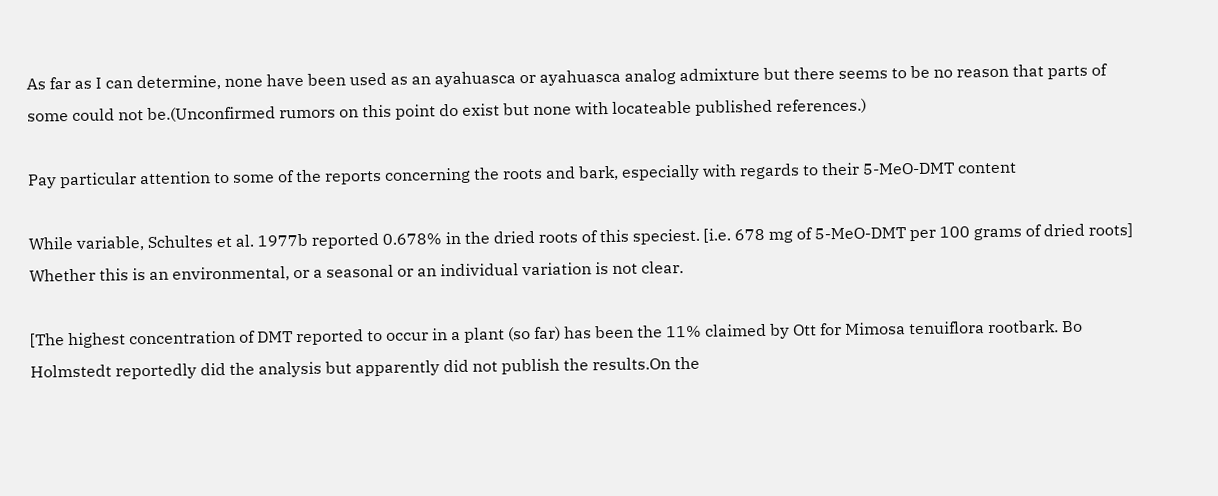As far as I can determine, none have been used as an ayahuasca or ayahuasca analog admixture but there seems to be no reason that parts of some could not be.(Unconfirmed rumors on this point do exist but none with locateable published references.)

Pay particular attention to some of the reports concerning the roots and bark, especially with regards to their 5-MeO-DMT content

While variable, Schultes et al. 1977b reported 0.678% in the dried roots of this speciest. [i.e. 678 mg of 5-MeO-DMT per 100 grams of dried roots] Whether this is an environmental, or a seasonal or an individual variation is not clear.

[The highest concentration of DMT reported to occur in a plant (so far) has been the 11% claimed by Ott for Mimosa tenuiflora rootbark. Bo Holmstedt reportedly did the analysis but apparently did not publish the results.On the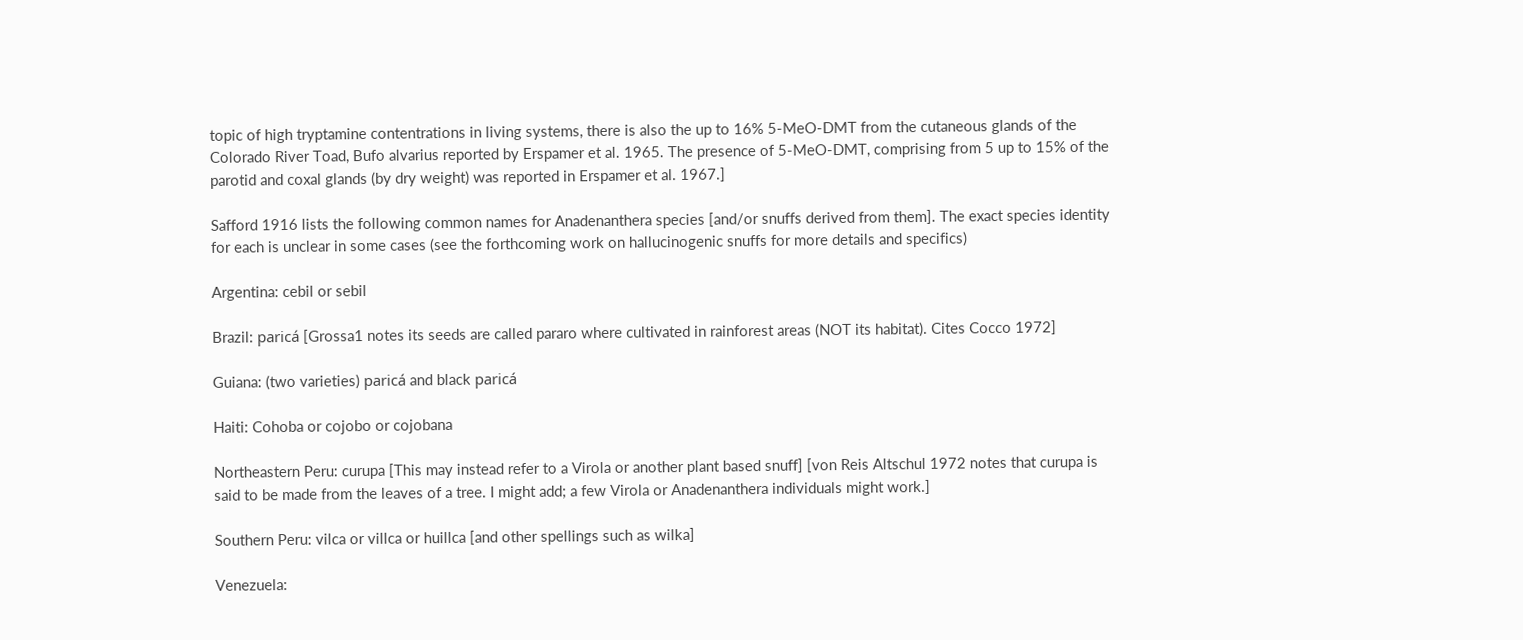topic of high tryptamine contentrations in living systems, there is also the up to 16% 5-MeO-DMT from the cutaneous glands of the Colorado River Toad, Bufo alvarius reported by Erspamer et al. 1965. The presence of 5-MeO-DMT, comprising from 5 up to 15% of the parotid and coxal glands (by dry weight) was reported in Erspamer et al. 1967.]

Safford 1916 lists the following common names for Anadenanthera species [and/or snuffs derived from them]. The exact species identity for each is unclear in some cases (see the forthcoming work on hallucinogenic snuffs for more details and specifics)

Argentina: cebil or sebil

Brazil: paricá [Grossa1 notes its seeds are called pararo where cultivated in rainforest areas (NOT its habitat). Cites Cocco 1972]

Guiana: (two varieties) paricá and black paricá

Haiti: Cohoba or cojobo or cojobana

Northeastern Peru: curupa [This may instead refer to a Virola or another plant based snuff] [von Reis Altschul 1972 notes that curupa is said to be made from the leaves of a tree. I might add; a few Virola or Anadenanthera individuals might work.]

Southern Peru: vilca or villca or huillca [and other spellings such as wilka]

Venezuela: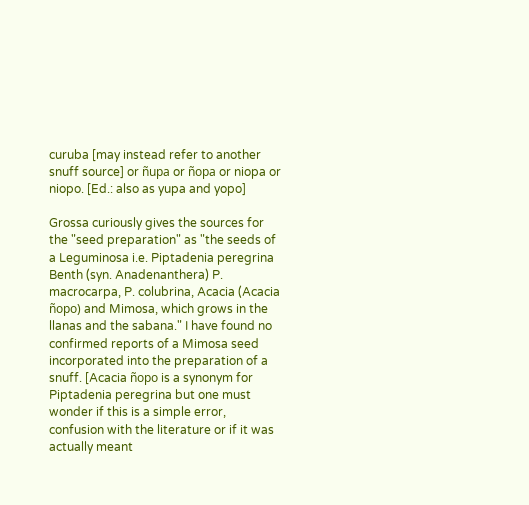curuba [may instead refer to another snuff source] or ñupa or ñopa or niopa or niopo. [Ed.: also as yupa and yopo]

Grossa curiously gives the sources for the "seed preparation" as "the seeds of a Leguminosa i.e. Piptadenia peregrina Benth (syn. Anadenanthera) P. macrocarpa, P. colubrina, Acacia (Acacia ñopo) and Mimosa, which grows in the llanas and the sabana." I have found no confirmed reports of a Mimosa seed incorporated into the preparation of a snuff. [Acacia ñopo is a synonym for Piptadenia peregrina but one must wonder if this is a simple error, confusion with the literature or if it was actually meant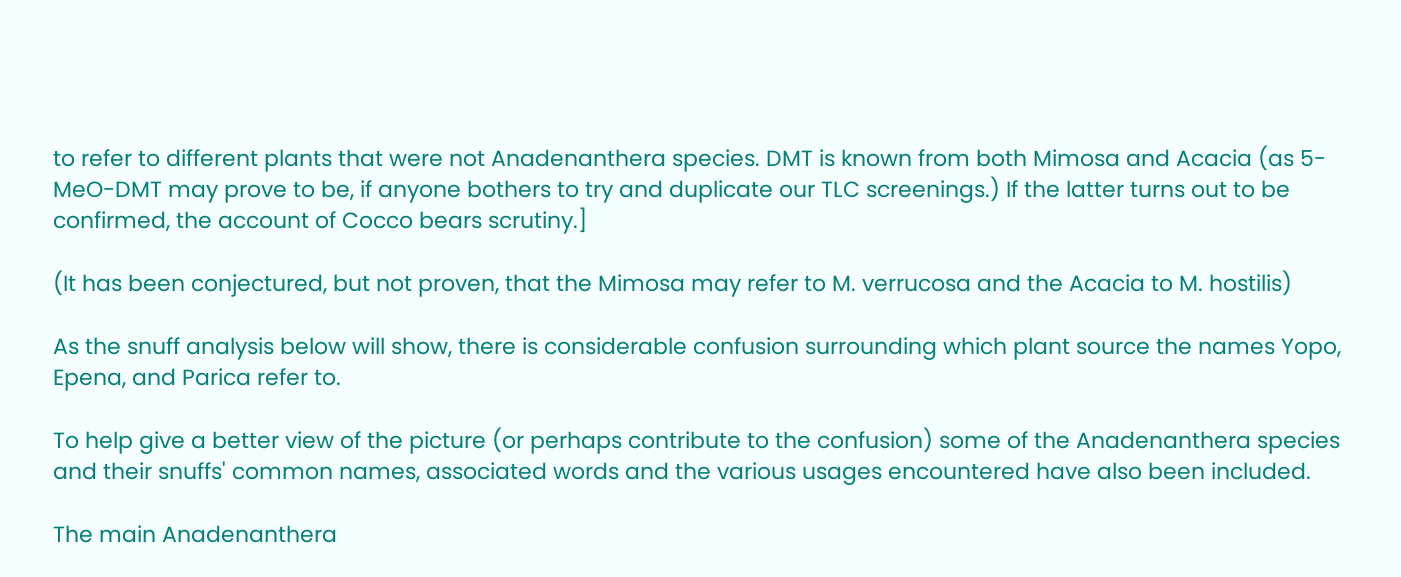to refer to different plants that were not Anadenanthera species. DMT is known from both Mimosa and Acacia (as 5-MeO-DMT may prove to be, if anyone bothers to try and duplicate our TLC screenings.) If the latter turns out to be confirmed, the account of Cocco bears scrutiny.]

(It has been conjectured, but not proven, that the Mimosa may refer to M. verrucosa and the Acacia to M. hostilis)

As the snuff analysis below will show, there is considerable confusion surrounding which plant source the names Yopo, Epena, and Parica refer to.

To help give a better view of the picture (or perhaps contribute to the confusion) some of the Anadenanthera species and their snuffs' common names, associated words and the various usages encountered have also been included.

The main Anadenanthera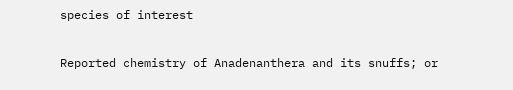species of interest

Reported chemistry of Anadenanthera and its snuffs; or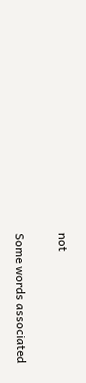not

Some words associated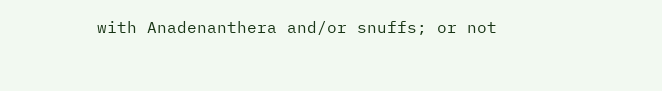with Anadenanthera and/or snuffs; or not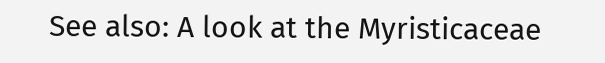See also: A look at the Myristicaceae